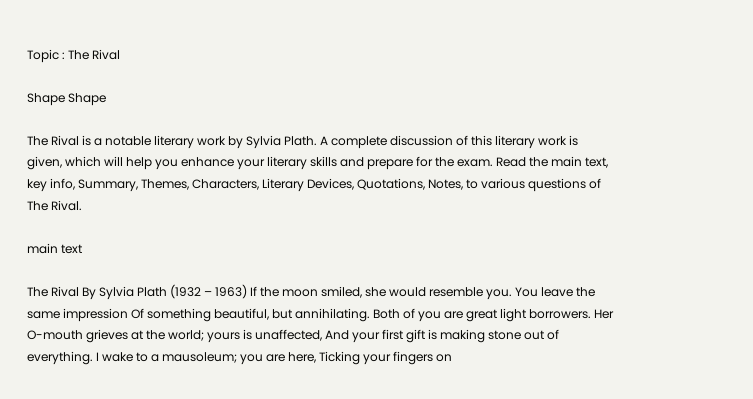Topic : The Rival

Shape Shape

The Rival is a notable literary work by Sylvia Plath. A complete discussion of this literary work is given, which will help you enhance your literary skills and prepare for the exam. Read the main text, key info, Summary, Themes, Characters, Literary Devices, Quotations, Notes, to various questions of The Rival.

main text

The Rival By Sylvia Plath (1932 – 1963) If the moon smiled, she would resemble you. You leave the same impression Of something beautiful, but annihilating. Both of you are great light borrowers. Her O-mouth grieves at the world; yours is unaffected, And your first gift is making stone out of everything. I wake to a mausoleum; you are here, Ticking your fingers on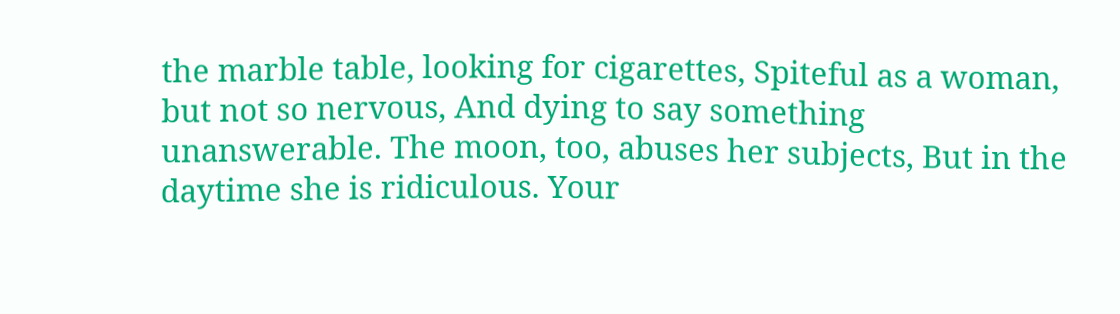the marble table, looking for cigarettes, Spiteful as a woman, but not so nervous, And dying to say something unanswerable. The moon, too, abuses her subjects, But in the daytime she is ridiculous. Your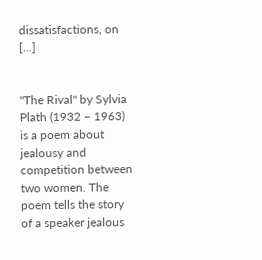dissatisfactions, on [...]


"The Rival" by Sylvia Plath (1932 – 1963) is a poem about jealousy and competition between two women. The poem tells the story of a speaker jealous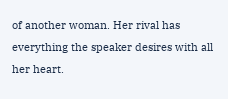of another woman. Her rival has everything the speaker desires with all her heart.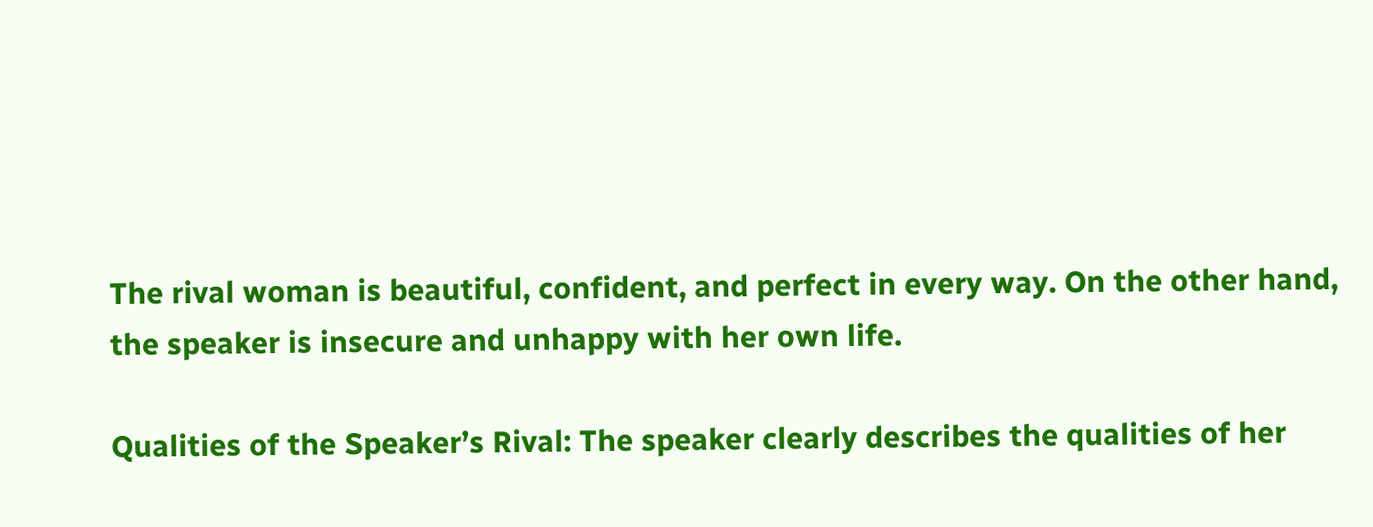The rival woman is beautiful, confident, and perfect in every way. On the other hand, the speaker is insecure and unhappy with her own life.

Qualities of the Speaker’s Rival: The speaker clearly describes the qualities of her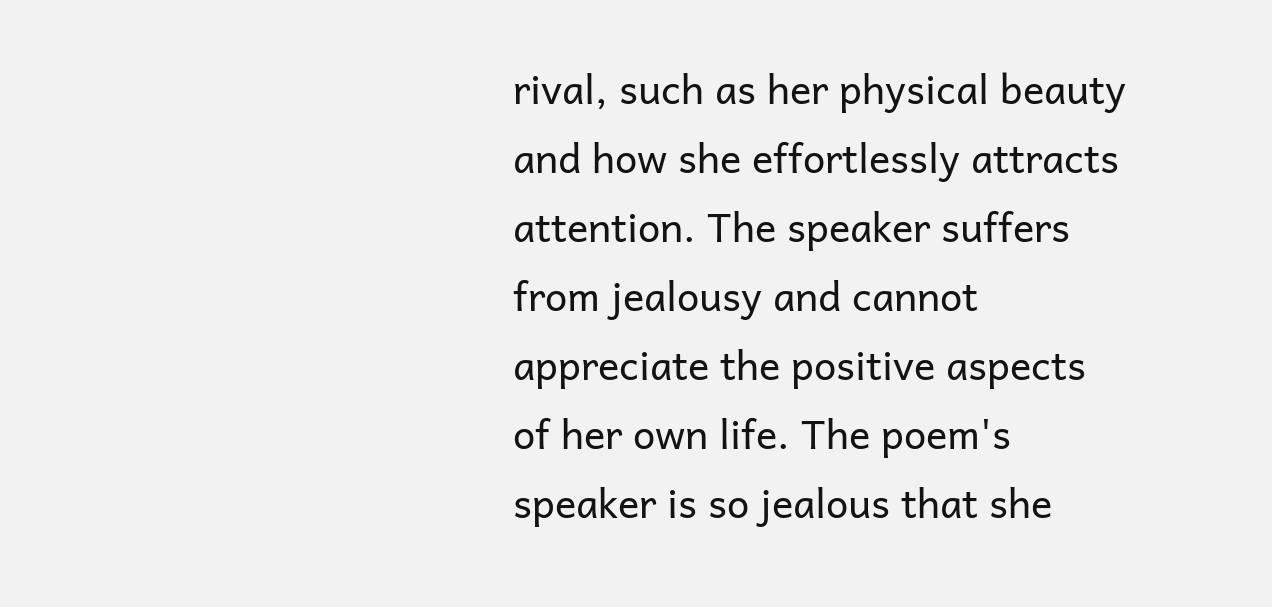rival, such as her physical beauty and how she effortlessly attracts attention. The speaker suffers from jealousy and cannot appreciate the positive aspects of her own life. The poem's speaker is so jealous that she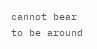cannot bear to be around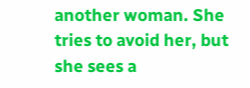another woman. She tries to avoid her, but she sees a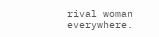rival woman everywhere.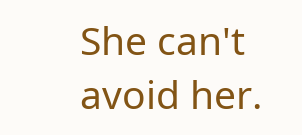She can't avoid her.